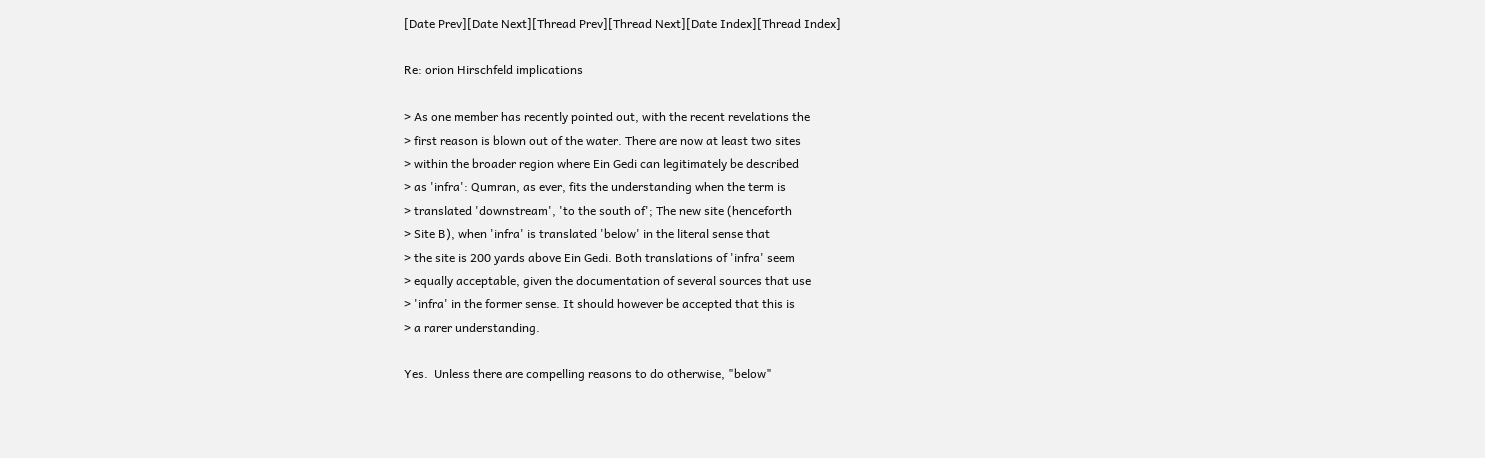[Date Prev][Date Next][Thread Prev][Thread Next][Date Index][Thread Index]

Re: orion Hirschfeld implications

> As one member has recently pointed out, with the recent revelations the
> first reason is blown out of the water. There are now at least two sites
> within the broader region where Ein Gedi can legitimately be described
> as 'infra': Qumran, as ever, fits the understanding when the term is
> translated 'downstream', 'to the south of'; The new site (henceforth
> Site B), when 'infra' is translated 'below' in the literal sense that
> the site is 200 yards above Ein Gedi. Both translations of 'infra' seem
> equally acceptable, given the documentation of several sources that use
> 'infra' in the former sense. It should however be accepted that this is
> a rarer understanding.

Yes.  Unless there are compelling reasons to do otherwise, "below"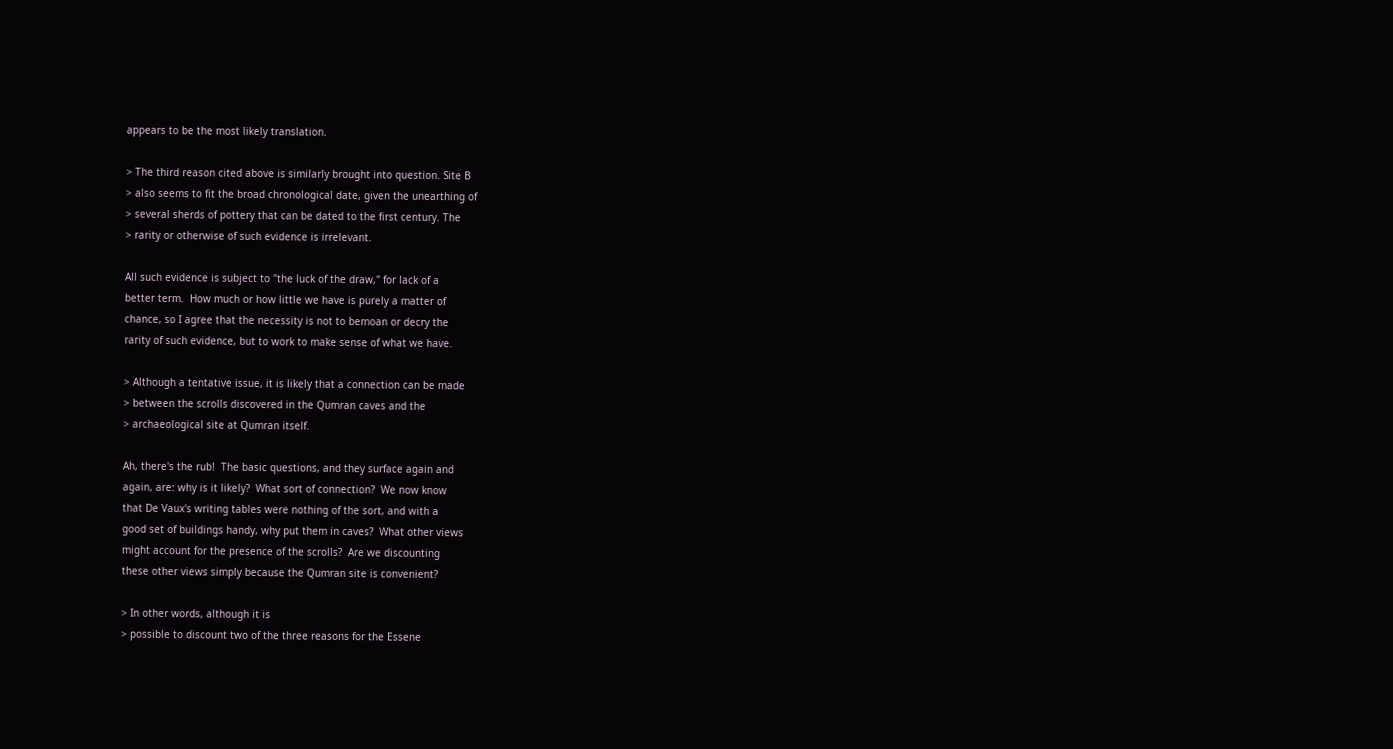appears to be the most likely translation.

> The third reason cited above is similarly brought into question. Site B
> also seems to fit the broad chronological date, given the unearthing of
> several sherds of pottery that can be dated to the first century. The
> rarity or otherwise of such evidence is irrelevant.

All such evidence is subject to "the luck of the draw," for lack of a
better term.  How much or how little we have is purely a matter of
chance, so I agree that the necessity is not to bemoan or decry the
rarity of such evidence, but to work to make sense of what we have.

> Although a tentative issue, it is likely that a connection can be made
> between the scrolls discovered in the Qumran caves and the
> archaeological site at Qumran itself.

Ah, there's the rub!  The basic questions, and they surface again and
again, are: why is it likely?  What sort of connection?  We now know
that De Vaux's writing tables were nothing of the sort, and with a
good set of buildings handy, why put them in caves?  What other views
might account for the presence of the scrolls?  Are we discounting
these other views simply because the Qumran site is convenient?

> In other words, although it is
> possible to discount two of the three reasons for the Essene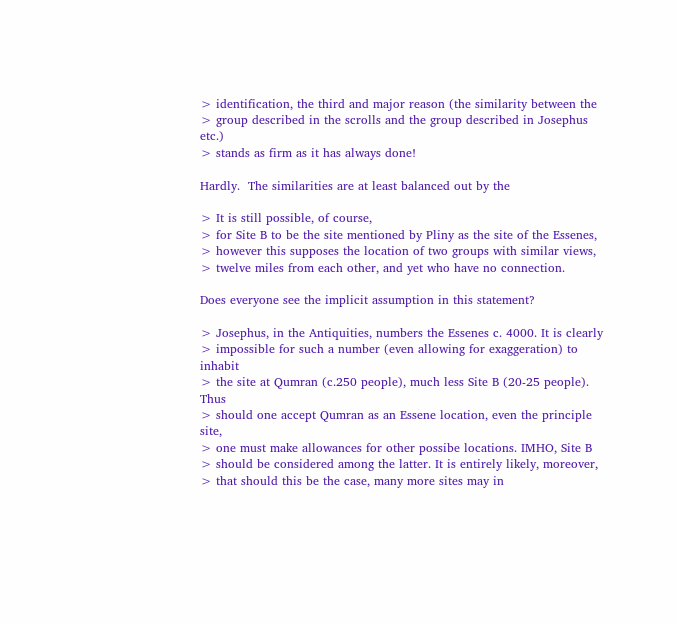> identification, the third and major reason (the similarity between the
> group described in the scrolls and the group described in Josephus etc.)
> stands as firm as it has always done!

Hardly.  The similarities are at least balanced out by the

> It is still possible, of course,
> for Site B to be the site mentioned by Pliny as the site of the Essenes,
> however this supposes the location of two groups with similar views,
> twelve miles from each other, and yet who have no connection.

Does everyone see the implicit assumption in this statement?

> Josephus, in the Antiquities, numbers the Essenes c. 4000. It is clearly
> impossible for such a number (even allowing for exaggeration) to inhabit
> the site at Qumran (c.250 people), much less Site B (20-25 people). Thus
> should one accept Qumran as an Essene location, even the principle site,
> one must make allowances for other possibe locations. IMHO, Site B
> should be considered among the latter. It is entirely likely, moreover,
> that should this be the case, many more sites may in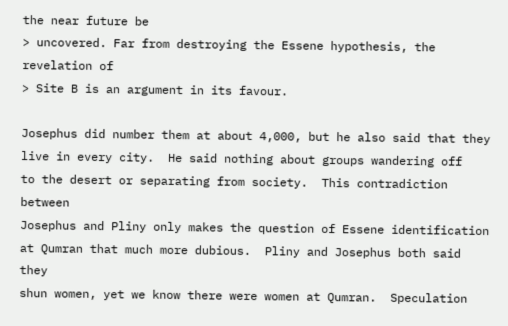the near future be
> uncovered. Far from destroying the Essene hypothesis, the revelation of
> Site B is an argument in its favour.

Josephus did number them at about 4,000, but he also said that they
live in every city.  He said nothing about groups wandering off
to the desert or separating from society.  This contradiction between
Josephus and Pliny only makes the question of Essene identification
at Qumran that much more dubious.  Pliny and Josephus both said they
shun women, yet we know there were women at Qumran.  Speculation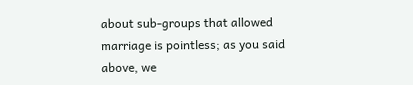about sub-groups that allowed marriage is pointless; as you said
above, we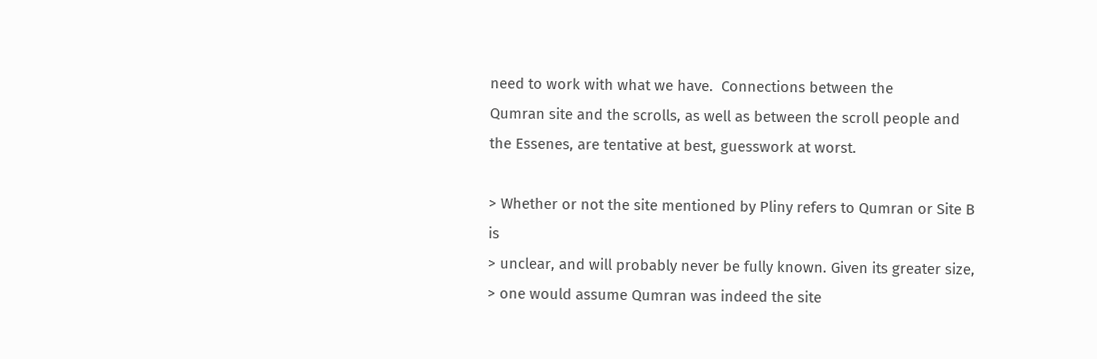need to work with what we have.  Connections between the
Qumran site and the scrolls, as well as between the scroll people and
the Essenes, are tentative at best, guesswork at worst.

> Whether or not the site mentioned by Pliny refers to Qumran or Site B is
> unclear, and will probably never be fully known. Given its greater size,
> one would assume Qumran was indeed the site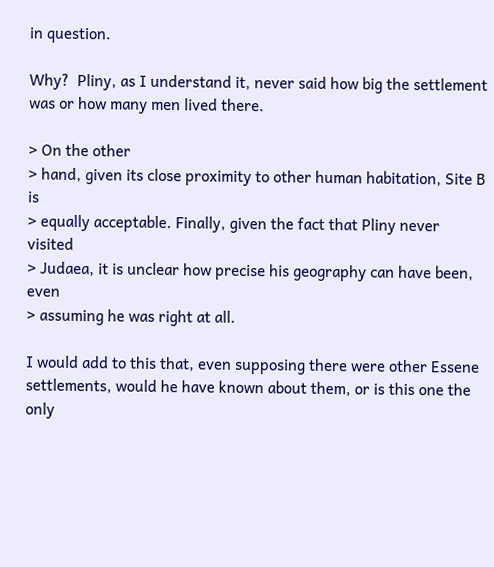in question.

Why?  Pliny, as I understand it, never said how big the settlement
was or how many men lived there.

> On the other
> hand, given its close proximity to other human habitation, Site B is
> equally acceptable. Finally, given the fact that Pliny never visited
> Judaea, it is unclear how precise his geography can have been, even
> assuming he was right at all.

I would add to this that, even supposing there were other Essene
settlements, would he have known about them, or is this one the only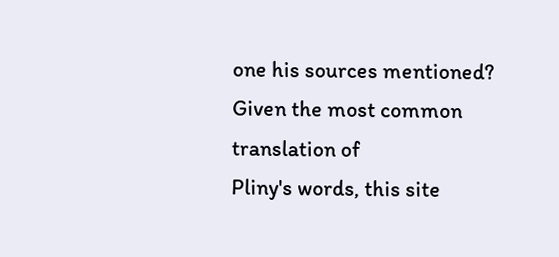one his sources mentioned?  Given the most common translation of
Pliny's words, this site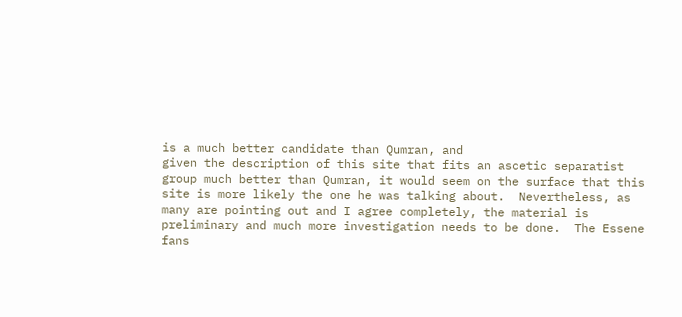is a much better candidate than Qumran, and
given the description of this site that fits an ascetic separatist
group much better than Qumran, it would seem on the surface that this
site is more likely the one he was talking about.  Nevertheless, as
many are pointing out and I agree completely, the material is
preliminary and much more investigation needs to be done.  The Essene
fans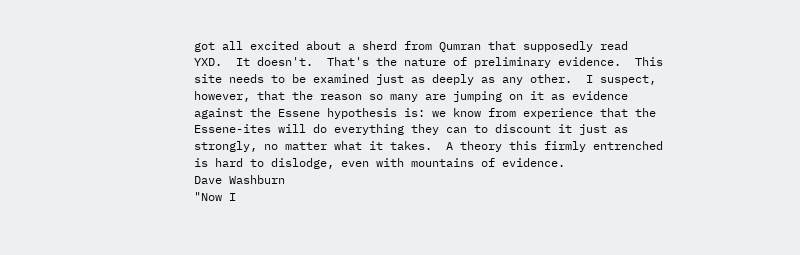got all excited about a sherd from Qumran that supposedly read
YXD.  It doesn't.  That's the nature of preliminary evidence.  This
site needs to be examined just as deeply as any other.  I suspect,
however, that the reason so many are jumping on it as evidence
against the Essene hypothesis is: we know from experience that the
Essene-ites will do everything they can to discount it just as
strongly, no matter what it takes.  A theory this firmly entrenched
is hard to dislodge, even with mountains of evidence.
Dave Washburn
"Now I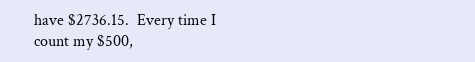have $2736.15.  Every time I count my $500,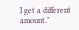I get a different amount."